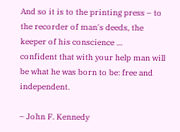And so it is to the printing press – to the recorder of man's deeds, the keeper of his conscience ...
confident that with your help man will be what he was born to be: free and independent.

– John F. Kennedy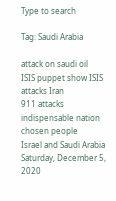Type to search

Tag: Saudi Arabia

attack on saudi oil
ISIS puppet show ISIS attacks Iran
911 attacks
indispensable nation chosen people
Israel and Saudi Arabia
Saturday, December 5, 2020